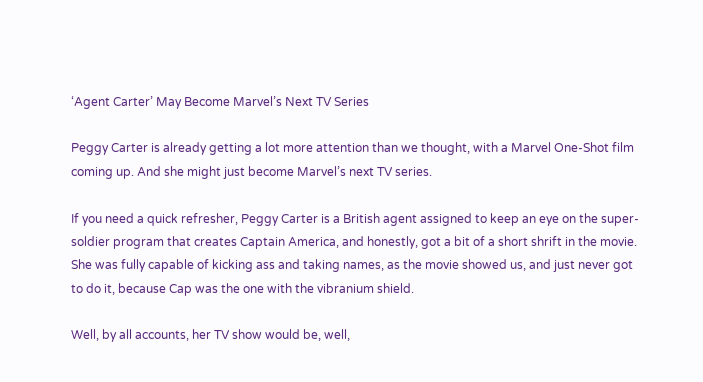‘Agent Carter’ May Become Marvel’s Next TV Series

Peggy Carter is already getting a lot more attention than we thought, with a Marvel One-Shot film coming up. And she might just become Marvel’s next TV series.

If you need a quick refresher, Peggy Carter is a British agent assigned to keep an eye on the super-soldier program that creates Captain America, and honestly, got a bit of a short shrift in the movie. She was fully capable of kicking ass and taking names, as the movie showed us, and just never got to do it, because Cap was the one with the vibranium shield.

Well, by all accounts, her TV show would be, well,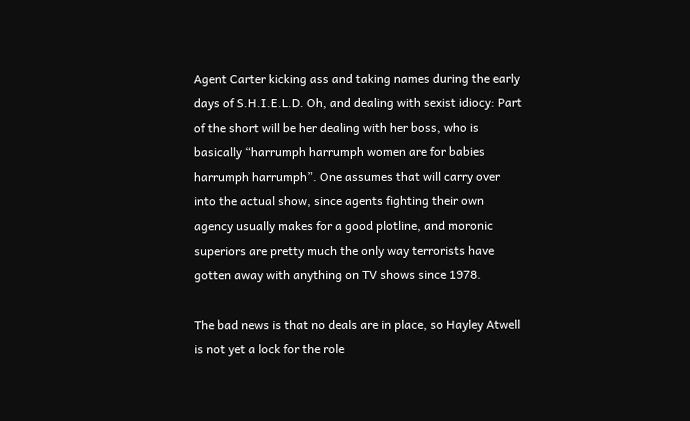Agent Carter kicking ass and taking names during the early days of S.H.I.E.L.D. Oh, and dealing with sexist idiocy: Part of the short will be her dealing with her boss, who is basically “harrumph harrumph women are for babies harrumph harrumph”. One assumes that will carry over into the actual show, since agents fighting their own agency usually makes for a good plotline, and moronic superiors are pretty much the only way terrorists have gotten away with anything on TV shows since 1978.

The bad news is that no deals are in place, so Hayley Atwell is not yet a lock for the role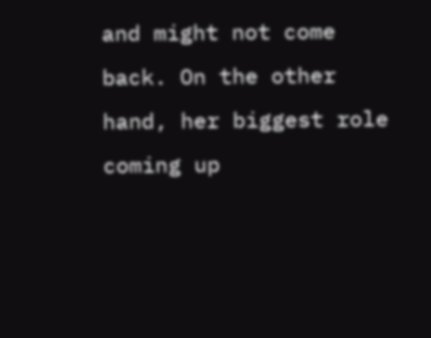and might not come back. On the other hand, her biggest role coming up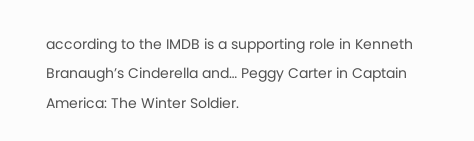according to the IMDB is a supporting role in Kenneth Branaugh’s Cinderella and… Peggy Carter in Captain America: The Winter Soldier.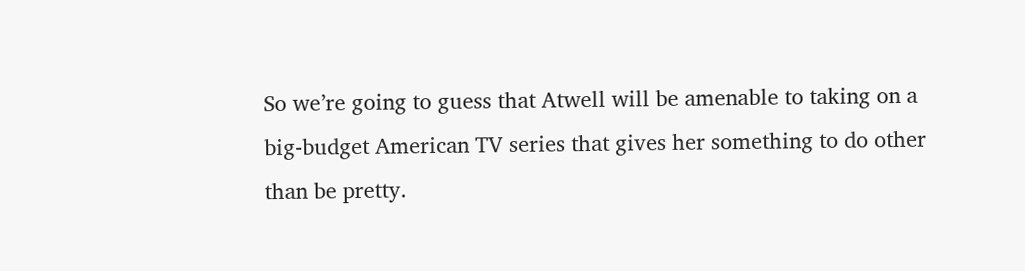So we’re going to guess that Atwell will be amenable to taking on a big-budget American TV series that gives her something to do other than be pretty.